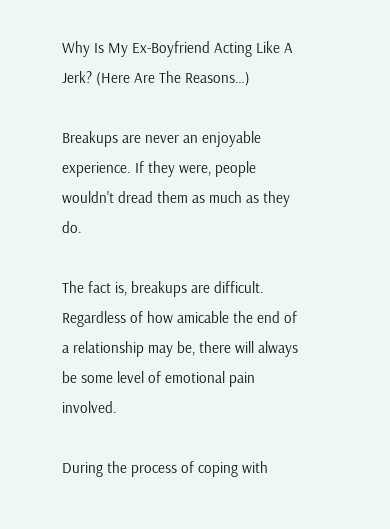Why Is My Ex-Boyfriend Acting Like A Jerk? (Here Are The Reasons…)

Breakups are never an enjoyable experience. If they were, people wouldn't dread them as much as they do.

The fact is, breakups are difficult. Regardless of how amicable the end of a relationship may be, there will always be some level of emotional pain involved.

During the process of coping with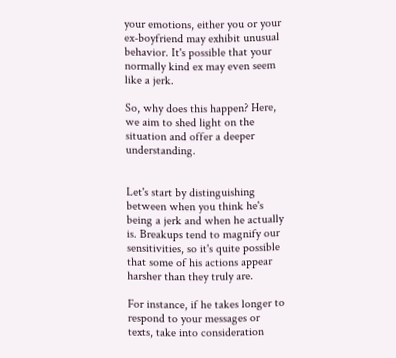your emotions, either you or your ex-boyfriend may exhibit unusual behavior. It's possible that your normally kind ex may even seem like a jerk.

So, why does this happen? Here, we aim to shed light on the situation and offer a deeper understanding.


Let's start by distinguishing between when you think he's being a jerk and when he actually is. Breakups tend to magnify our sensitivities, so it's quite possible that some of his actions appear harsher than they truly are.

For instance, if he takes longer to respond to your messages or texts, take into consideration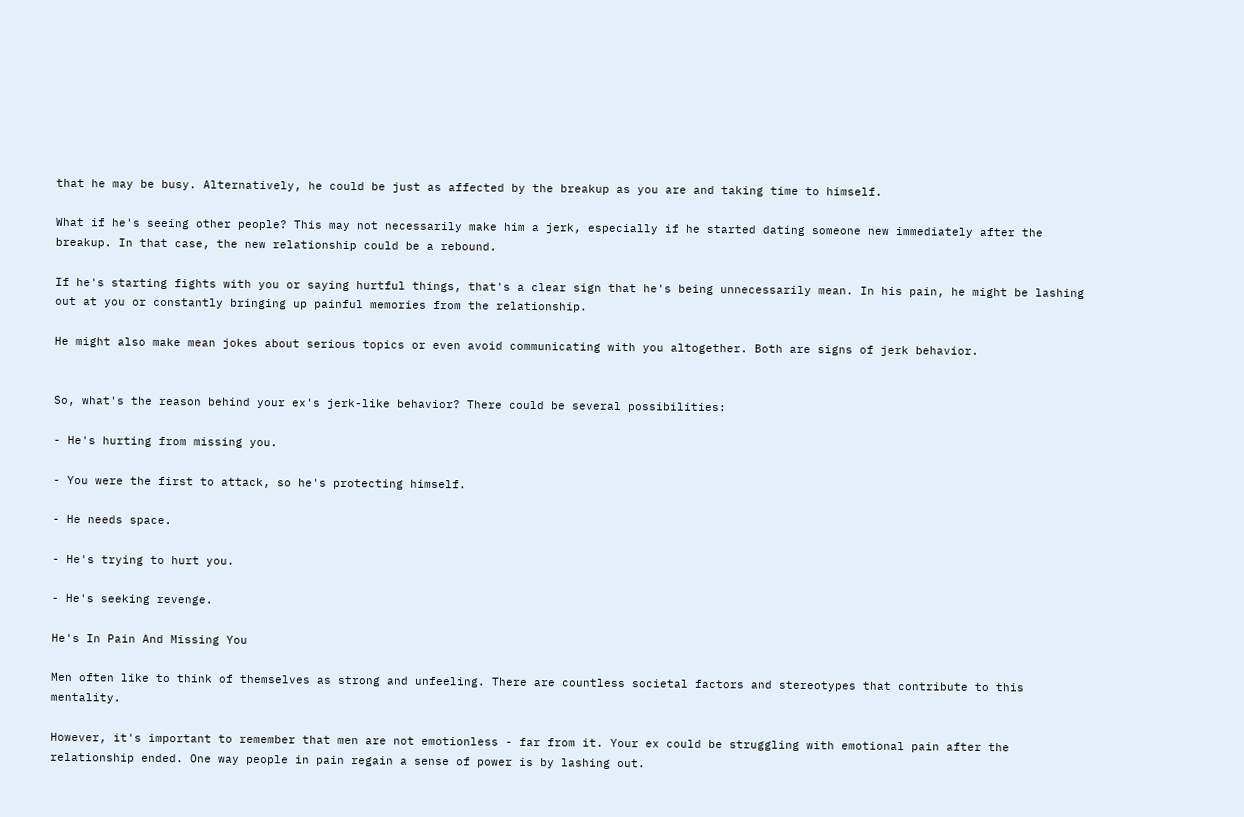that he may be busy. Alternatively, he could be just as affected by the breakup as you are and taking time to himself.

What if he's seeing other people? This may not necessarily make him a jerk, especially if he started dating someone new immediately after the breakup. In that case, the new relationship could be a rebound.

If he's starting fights with you or saying hurtful things, that's a clear sign that he's being unnecessarily mean. In his pain, he might be lashing out at you or constantly bringing up painful memories from the relationship.

He might also make mean jokes about serious topics or even avoid communicating with you altogether. Both are signs of jerk behavior.


So, what's the reason behind your ex's jerk-like behavior? There could be several possibilities:

- He's hurting from missing you.

- You were the first to attack, so he's protecting himself.

- He needs space.

- He's trying to hurt you.

- He's seeking revenge.

He's In Pain And Missing You

Men often like to think of themselves as strong and unfeeling. There are countless societal factors and stereotypes that contribute to this mentality.

However, it's important to remember that men are not emotionless - far from it. Your ex could be struggling with emotional pain after the relationship ended. One way people in pain regain a sense of power is by lashing out.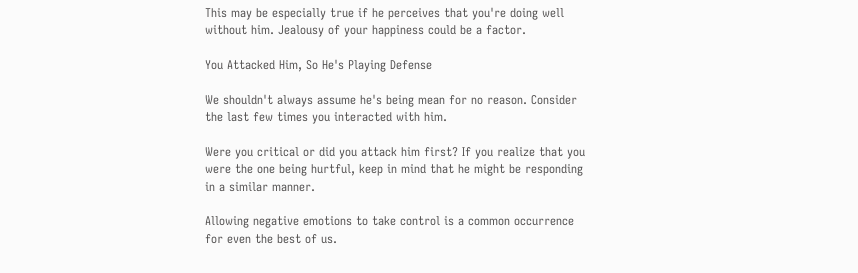This may be especially true if he perceives that you're doing well without him. Jealousy of your happiness could be a factor.

You Attacked Him, So He's Playing Defense

We shouldn't always assume he's being mean for no reason. Consider the last few times you interacted with him.

Were you critical or did you attack him first? If you realize that you were the one being hurtful, keep in mind that he might be responding in a similar manner.

Allowing negative emotions to take control is a common occurrence for even the best of us.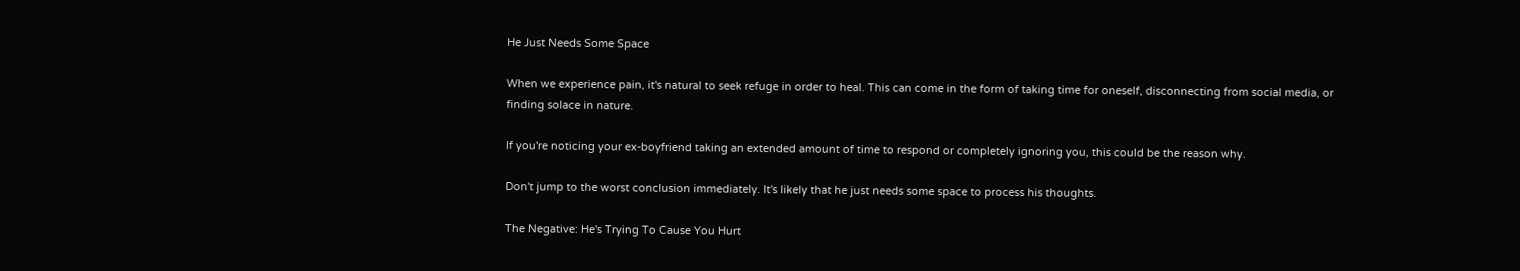He Just Needs Some Space

When we experience pain, it's natural to seek refuge in order to heal. This can come in the form of taking time for oneself, disconnecting from social media, or finding solace in nature.

If you're noticing your ex-boyfriend taking an extended amount of time to respond or completely ignoring you, this could be the reason why.

Don't jump to the worst conclusion immediately. It's likely that he just needs some space to process his thoughts.

The Negative: He's Trying To Cause You Hurt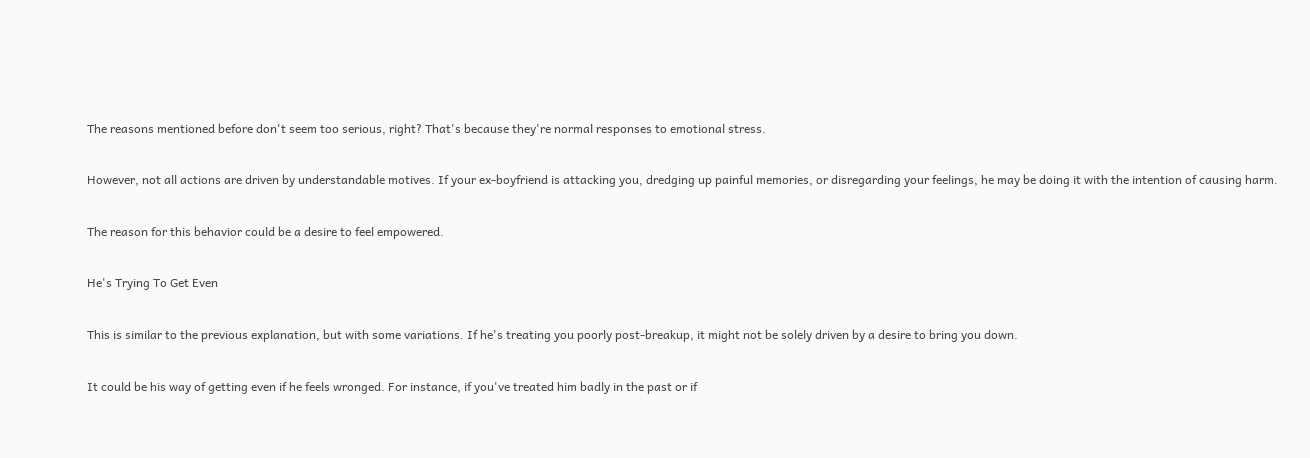The reasons mentioned before don't seem too serious, right? That's because they're normal responses to emotional stress.

However, not all actions are driven by understandable motives. If your ex-boyfriend is attacking you, dredging up painful memories, or disregarding your feelings, he may be doing it with the intention of causing harm.

The reason for this behavior could be a desire to feel empowered.

He's Trying To Get Even

This is similar to the previous explanation, but with some variations. If he's treating you poorly post-breakup, it might not be solely driven by a desire to bring you down.

It could be his way of getting even if he feels wronged. For instance, if you've treated him badly in the past or if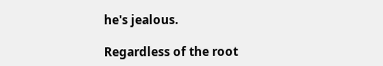he's jealous.

Regardless of the root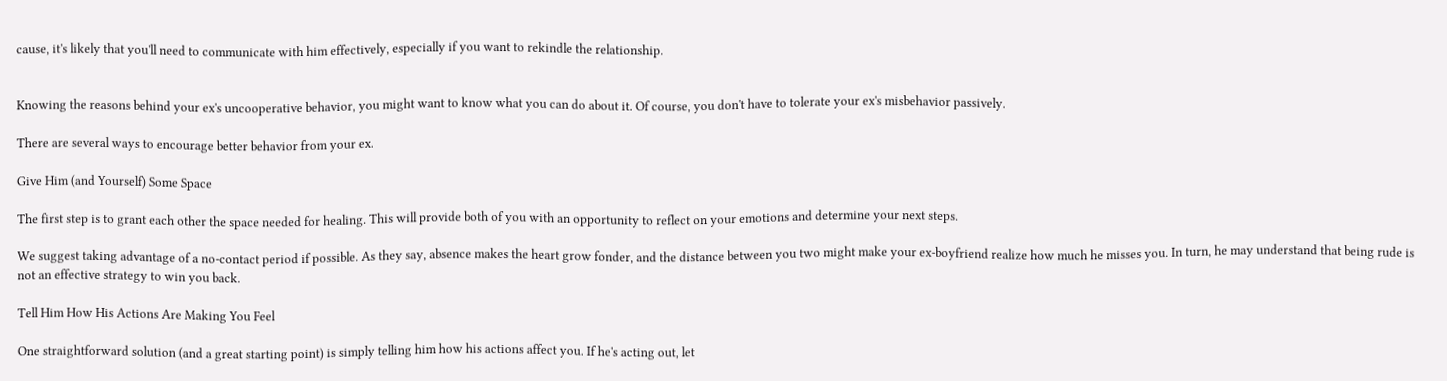cause, it's likely that you'll need to communicate with him effectively, especially if you want to rekindle the relationship.


Knowing the reasons behind your ex's uncooperative behavior, you might want to know what you can do about it. Of course, you don't have to tolerate your ex's misbehavior passively.

There are several ways to encourage better behavior from your ex.

Give Him (and Yourself) Some Space

The first step is to grant each other the space needed for healing. This will provide both of you with an opportunity to reflect on your emotions and determine your next steps.

We suggest taking advantage of a no-contact period if possible. As they say, absence makes the heart grow fonder, and the distance between you two might make your ex-boyfriend realize how much he misses you. In turn, he may understand that being rude is not an effective strategy to win you back.

Tell Him How His Actions Are Making You Feel

One straightforward solution (and a great starting point) is simply telling him how his actions affect you. If he's acting out, let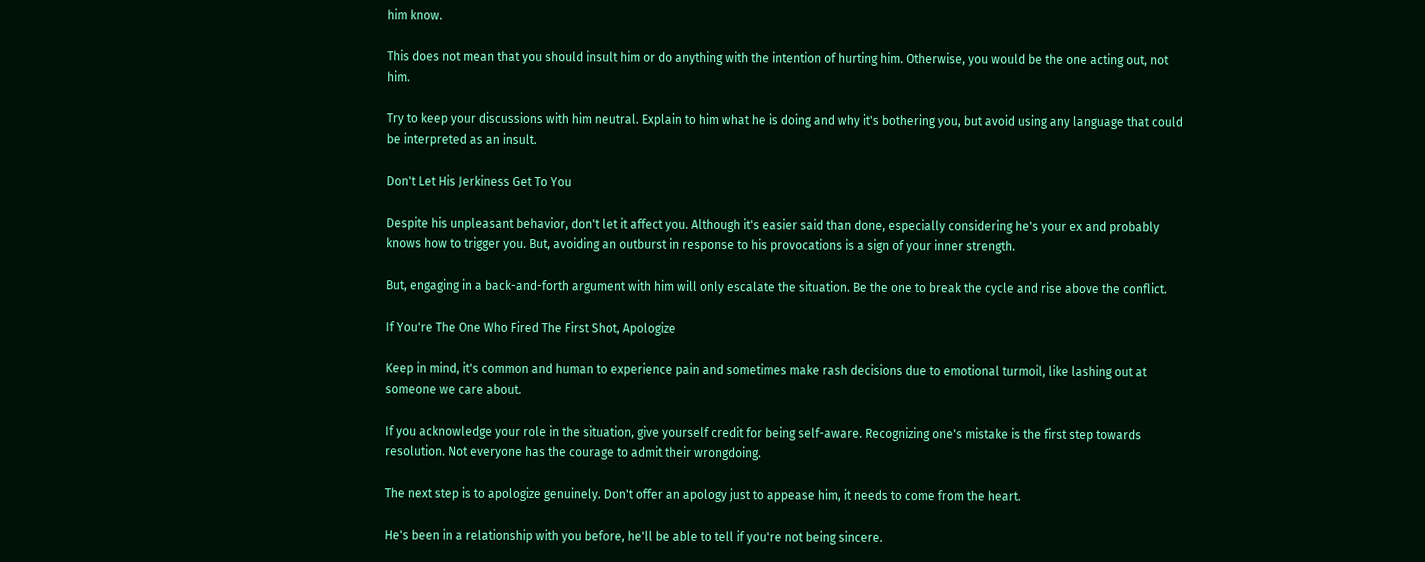him know.

This does not mean that you should insult him or do anything with the intention of hurting him. Otherwise, you would be the one acting out, not him.

Try to keep your discussions with him neutral. Explain to him what he is doing and why it's bothering you, but avoid using any language that could be interpreted as an insult.

Don't Let His Jerkiness Get To You

Despite his unpleasant behavior, don't let it affect you. Although it's easier said than done, especially considering he's your ex and probably knows how to trigger you. But, avoiding an outburst in response to his provocations is a sign of your inner strength.

But, engaging in a back-and-forth argument with him will only escalate the situation. Be the one to break the cycle and rise above the conflict.

If You're The One Who Fired The First Shot, Apologize

Keep in mind, it's common and human to experience pain and sometimes make rash decisions due to emotional turmoil, like lashing out at someone we care about.

If you acknowledge your role in the situation, give yourself credit for being self-aware. Recognizing one's mistake is the first step towards resolution. Not everyone has the courage to admit their wrongdoing.

The next step is to apologize genuinely. Don't offer an apology just to appease him, it needs to come from the heart.

He's been in a relationship with you before, he'll be able to tell if you're not being sincere.